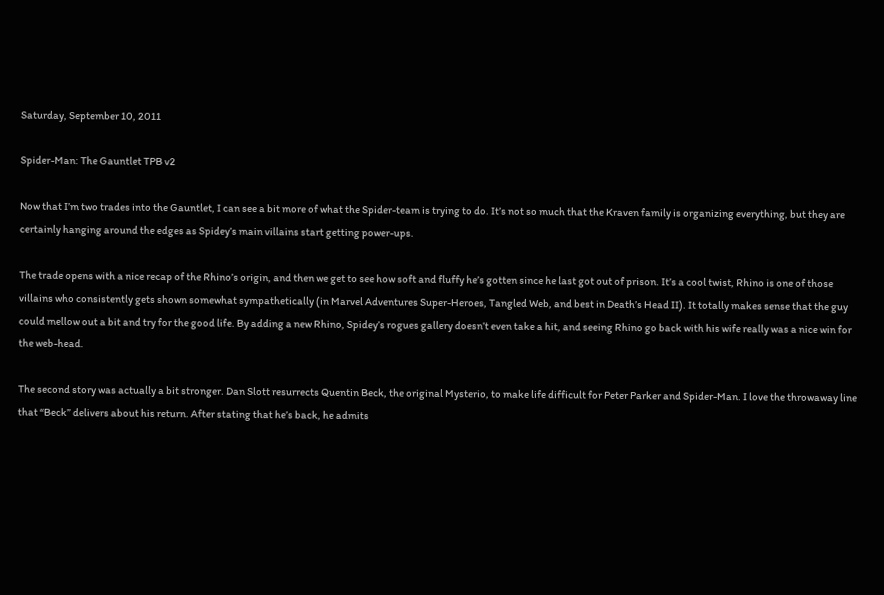Saturday, September 10, 2011

Spider-Man: The Gauntlet TPB v2

Now that I’m two trades into the Gauntlet, I can see a bit more of what the Spider-team is trying to do. It’s not so much that the Kraven family is organizing everything, but they are certainly hanging around the edges as Spidey’s main villains start getting power-ups.

The trade opens with a nice recap of the Rhino’s origin, and then we get to see how soft and fluffy he’s gotten since he last got out of prison. It’s a cool twist, Rhino is one of those villains who consistently gets shown somewhat sympathetically (in Marvel Adventures Super-Heroes, Tangled Web, and best in Death’s Head II). It totally makes sense that the guy could mellow out a bit and try for the good life. By adding a new Rhino, Spidey’s rogues gallery doesn’t even take a hit, and seeing Rhino go back with his wife really was a nice win for the web-head.

The second story was actually a bit stronger. Dan Slott resurrects Quentin Beck, the original Mysterio, to make life difficult for Peter Parker and Spider-Man. I love the throwaway line that “Beck” delivers about his return. After stating that he’s back, he admits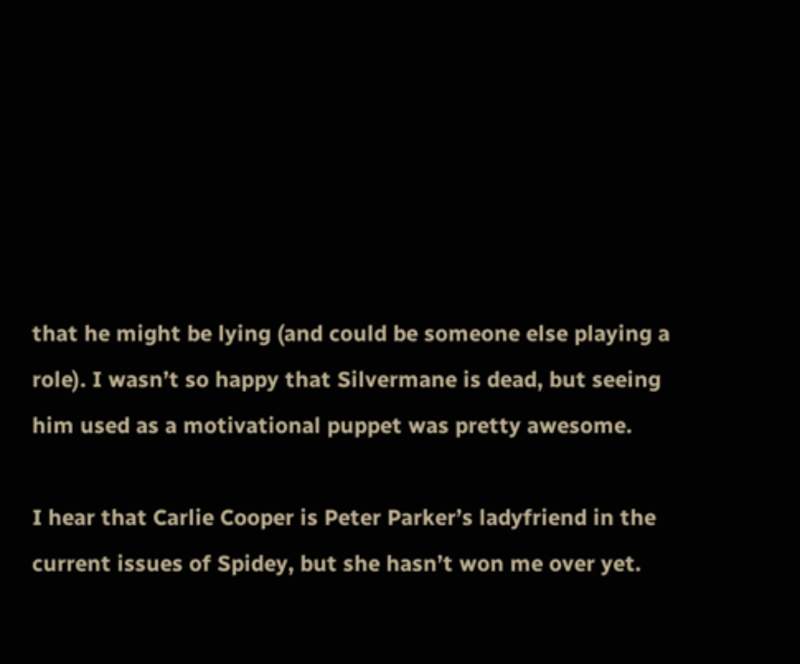that he might be lying (and could be someone else playing a role). I wasn’t so happy that Silvermane is dead, but seeing him used as a motivational puppet was pretty awesome.

I hear that Carlie Cooper is Peter Parker’s ladyfriend in the current issues of Spidey, but she hasn’t won me over yet.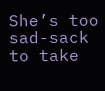She’s too sad-sack to take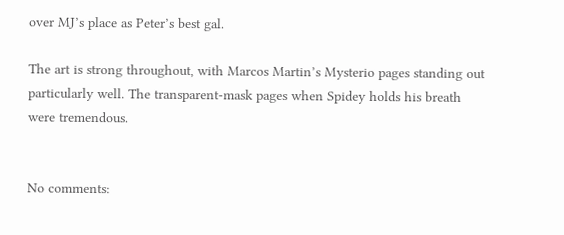over MJ’s place as Peter’s best gal.

The art is strong throughout, with Marcos Martin’s Mysterio pages standing out particularly well. The transparent-mask pages when Spidey holds his breath were tremendous.


No comments: